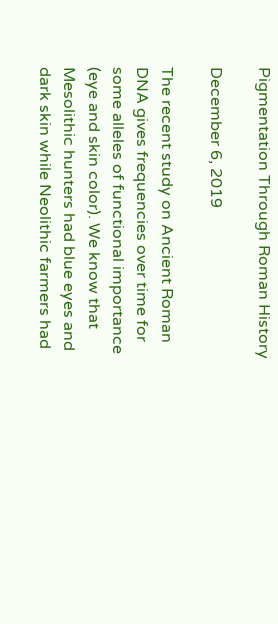Pigmentation Through Roman History

December 6, 2019

The recent study on Ancient Roman DNA gives frequencies over time for some alleles of functional importance (eye and skin color). We know that Mesolithic hunters had blue eyes and dark skin while Neolithic farmers had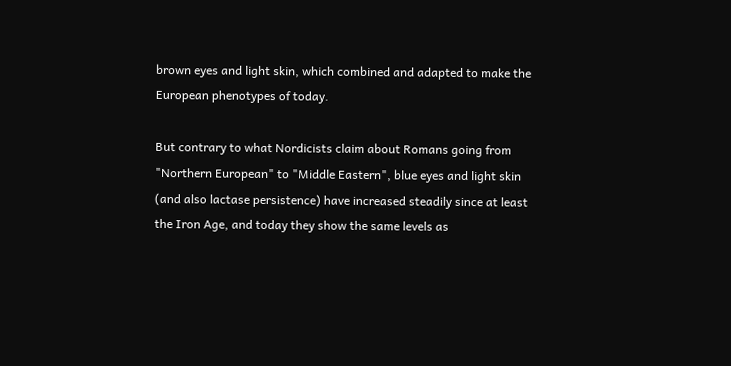brown eyes and light skin, which combined and adapted to make the European phenotypes of today.

But contrary to what Nordicists claim about Romans going from "Northern European" to "Middle Eastern", blue eyes and light skin (and also lactase persistence) have increased steadily since at least the Iron Age, and today they show the same levels as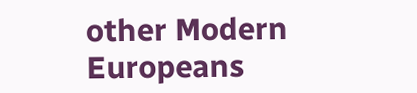other Modern Europeans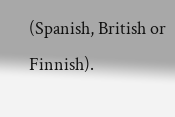(Spanish, British or Finnish).